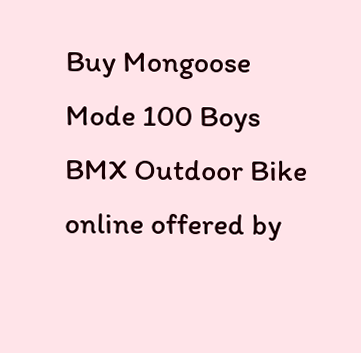Buy Mongoose Mode 100 Boys BMX Outdoor Bike online offered by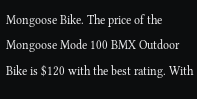Mongoose Bike. The price of the Mongoose Mode 100 BMX Outdoor Bike is $120 with the best rating. With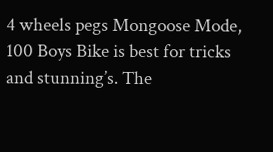4 wheels pegs Mongoose Mode, 100 Boys Bike is best for tricks and stunning’s. The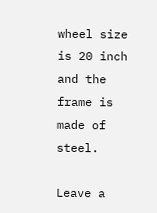wheel size is 20 inch and the frame is made of steel.

Leave a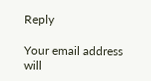Reply

Your email address will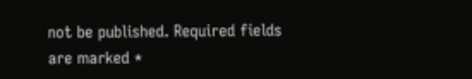not be published. Required fields are marked *